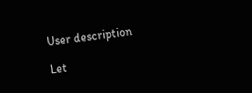User description

Let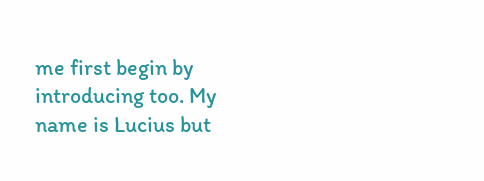me first begin by introducing too. My name is Lucius but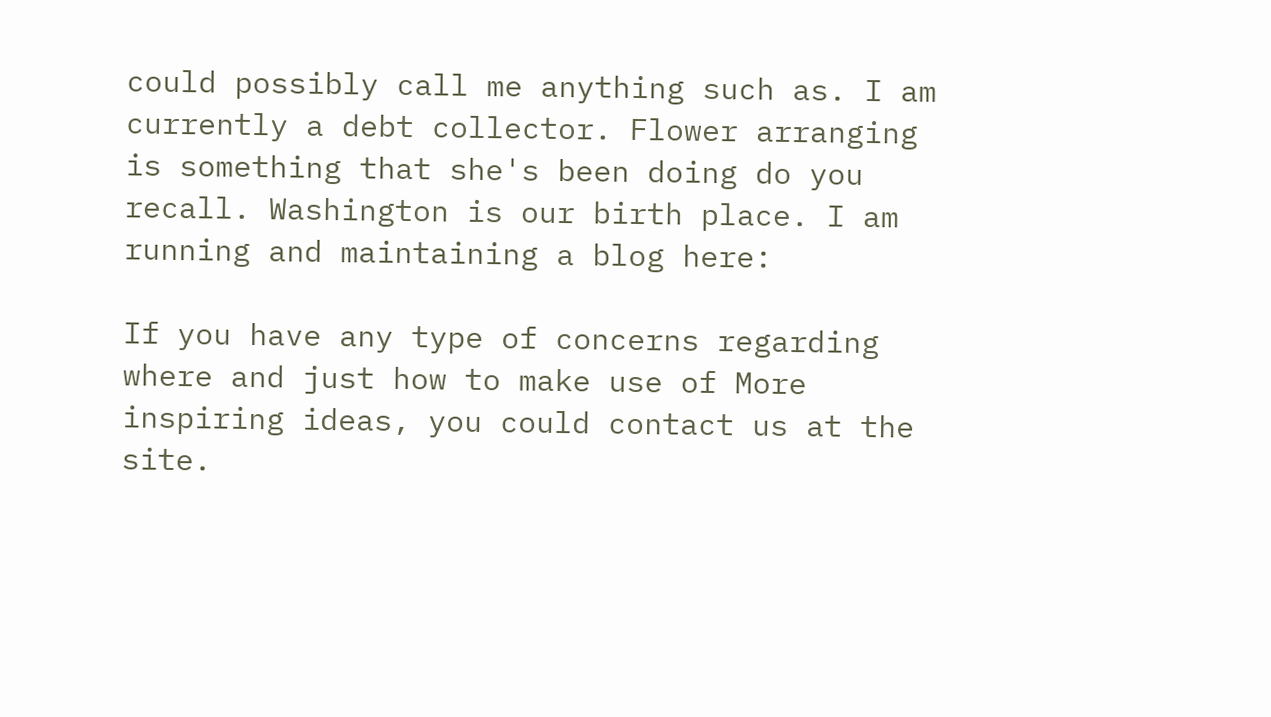could possibly call me anything such as. I am currently a debt collector. Flower arranging is something that she's been doing do you recall. Washington is our birth place. I am running and maintaining a blog here:

If you have any type of concerns regarding where and just how to make use of More inspiring ideas, you could contact us at the site.